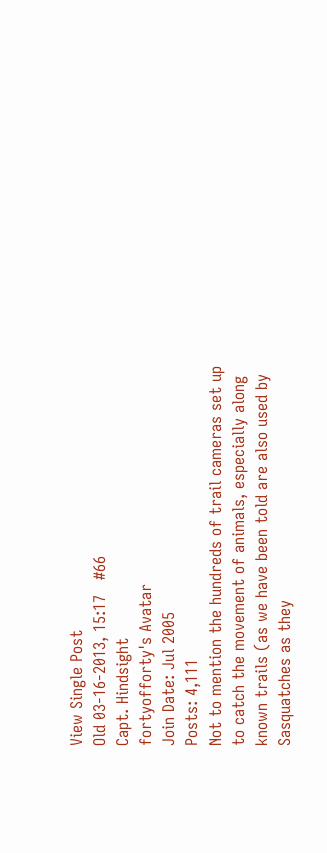View Single Post
Old 03-16-2013, 15:17   #66
Capt. Hindsight
fortyofforty's Avatar
Join Date: Jul 2005
Posts: 4,111
Not to mention the hundreds of trail cameras set up to catch the movement of animals, especially along known trails (as we have been told are also used by Sasquatches as they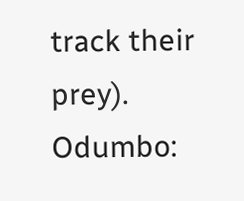track their prey).
Odumbo: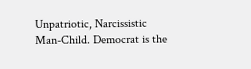Unpatriotic, Narcissistic Man-Child. Democrat is the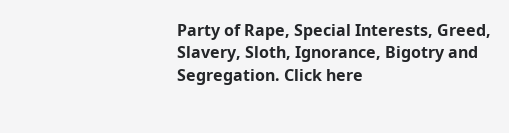Party of Rape, Special Interests, Greed, Slavery, Sloth, Ignorance, Bigotry and Segregation. Click here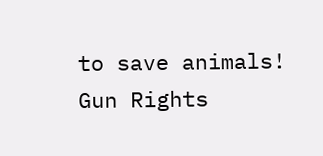to save animals! Gun Rights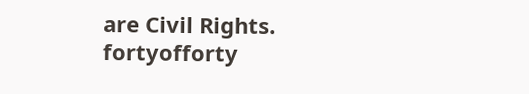are Civil Rights.
fortyofforty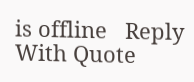is offline   Reply With Quote